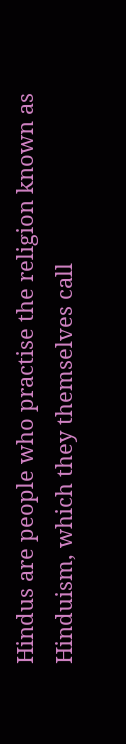Hindus are people who practise the religion known as Hinduism, which they themselves call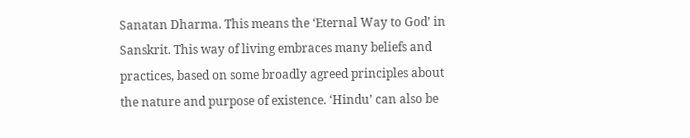Sanatan Dharma. This means the ‘Eternal Way to God’ in Sanskrit. This way of living embraces many beliefs and practices, based on some broadly agreed principles about the nature and purpose of existence. ‘Hindu’ can also be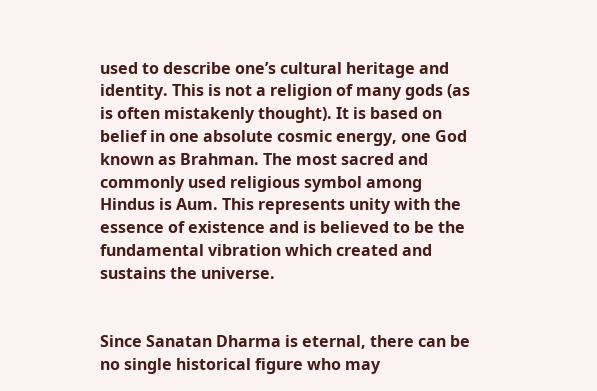used to describe one’s cultural heritage and identity. This is not a religion of many gods (as is often mistakenly thought). It is based on belief in one absolute cosmic energy, one God known as Brahman. The most sacred and commonly used religious symbol among Hindus is Aum. This represents unity with the essence of existence and is believed to be the fundamental vibration which created and sustains the universe.


Since Sanatan Dharma is eternal, there can be no single historical figure who may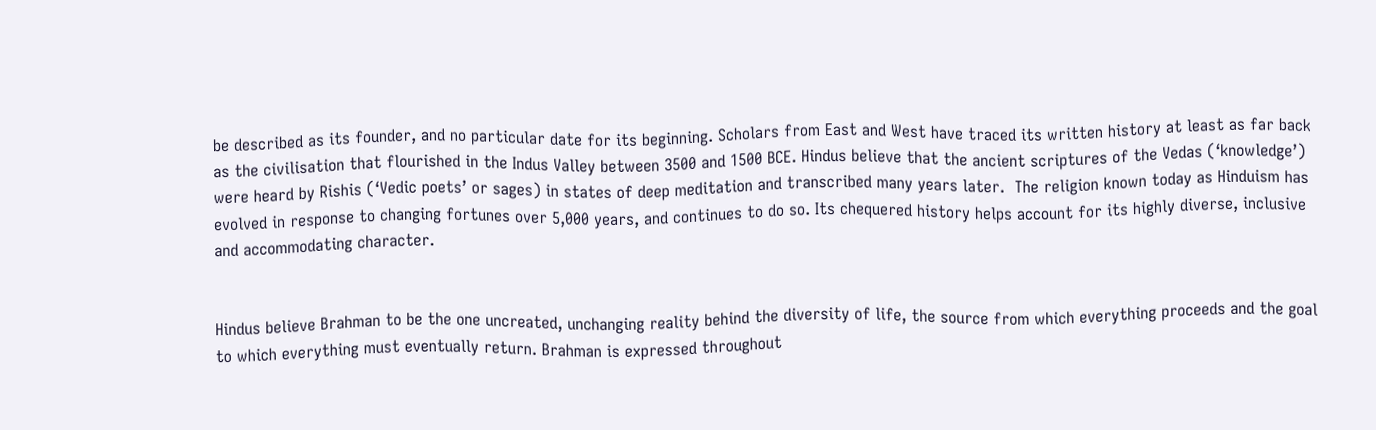be described as its founder, and no particular date for its beginning. Scholars from East and West have traced its written history at least as far back as the civilisation that flourished in the Indus Valley between 3500 and 1500 BCE. Hindus believe that the ancient scriptures of the Vedas (‘knowledge’) were heard by Rishis (‘Vedic poets’ or sages) in states of deep meditation and transcribed many years later.  The religion known today as Hinduism has evolved in response to changing fortunes over 5,000 years, and continues to do so. Its chequered history helps account for its highly diverse, inclusive and accommodating character.


Hindus believe Brahman to be the one uncreated, unchanging reality behind the diversity of life, the source from which everything proceeds and the goal to which everything must eventually return. Brahman is expressed throughout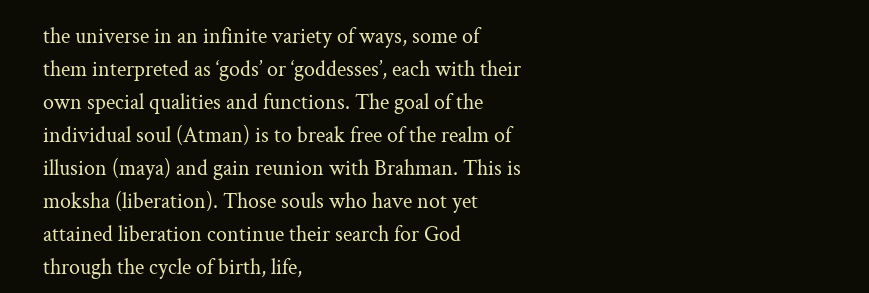the universe in an infinite variety of ways, some of them interpreted as ‘gods’ or ‘goddesses’, each with their own special qualities and functions. The goal of the individual soul (Atman) is to break free of the realm of illusion (maya) and gain reunion with Brahman. This is moksha (liberation). Those souls who have not yet attained liberation continue their search for God through the cycle of birth, life,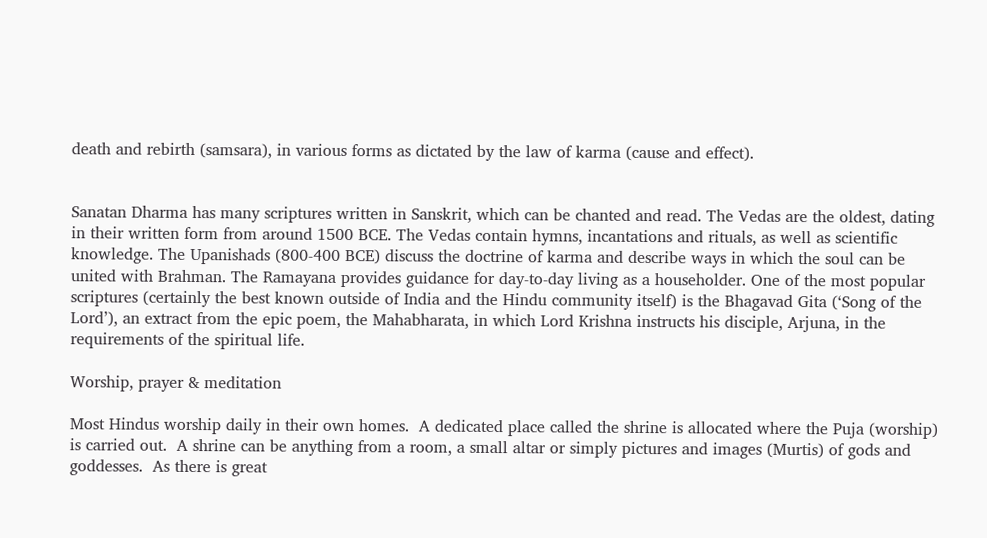death and rebirth (samsara), in various forms as dictated by the law of karma (cause and effect).


Sanatan Dharma has many scriptures written in Sanskrit, which can be chanted and read. The Vedas are the oldest, dating in their written form from around 1500 BCE. The Vedas contain hymns, incantations and rituals, as well as scientific knowledge. The Upanishads (800-400 BCE) discuss the doctrine of karma and describe ways in which the soul can be united with Brahman. The Ramayana provides guidance for day-to-day living as a householder. One of the most popular scriptures (certainly the best known outside of India and the Hindu community itself) is the Bhagavad Gita (‘Song of the Lord’), an extract from the epic poem, the Mahabharata, in which Lord Krishna instructs his disciple, Arjuna, in the requirements of the spiritual life.

Worship, prayer & meditation

Most Hindus worship daily in their own homes.  A dedicated place called the shrine is allocated where the Puja (worship) is carried out.  A shrine can be anything from a room, a small altar or simply pictures and images (Murtis) of gods and goddesses.  As there is great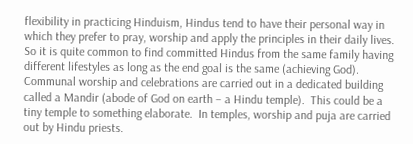flexibility in practicing Hinduism, Hindus tend to have their personal way in which they prefer to pray, worship and apply the principles in their daily lives.  So it is quite common to find committed Hindus from the same family having different lifestyles as long as the end goal is the same (achieving God).  Communal worship and celebrations are carried out in a dedicated building called a Mandir (abode of God on earth – a Hindu temple).  This could be a tiny temple to something elaborate.  In temples, worship and puja are carried out by Hindu priests.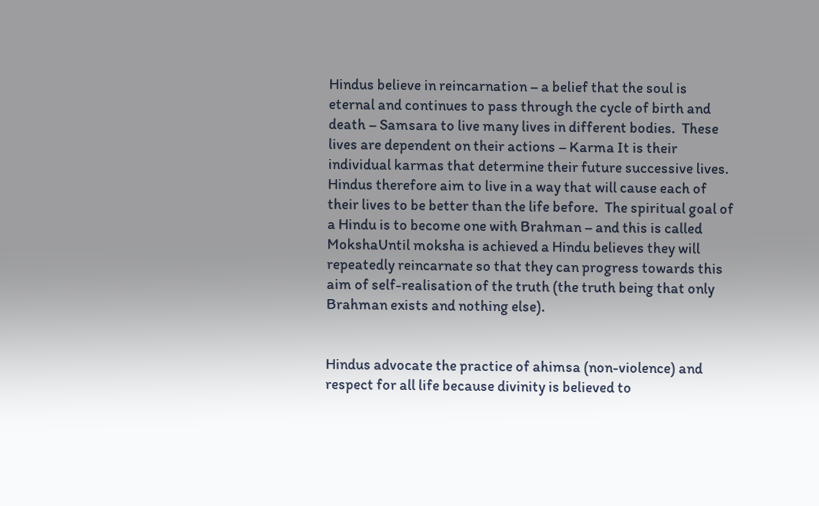Hindus believe in reincarnation – a belief that the soul is eternal and continues to pass through the cycle of birth and death – Samsara to live many lives in different bodies.  These lives are dependent on their actions – Karma It is their individual karmas that determine their future successive lives.  Hindus therefore aim to live in a way that will cause each of their lives to be better than the life before.  The spiritual goal of a Hindu is to become one with Brahman – and this is called MokshaUntil moksha is achieved a Hindu believes they will repeatedly reincarnate so that they can progress towards this aim of self-realisation of the truth (the truth being that only Brahman exists and nothing else).


Hindus advocate the practice of ahimsa (non-violence) and respect for all life because divinity is believed to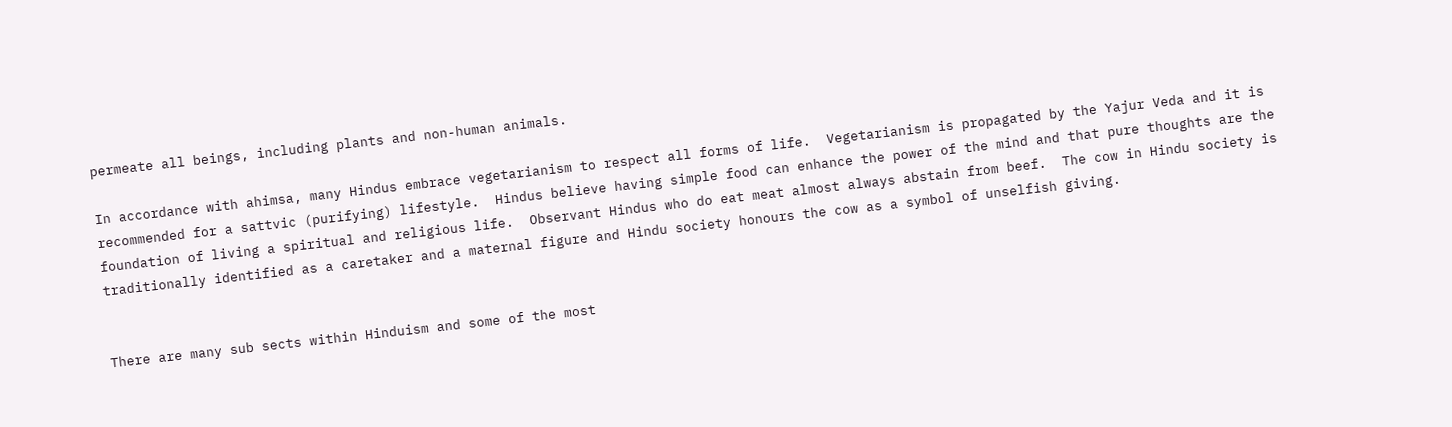permeate all beings, including plants and non-human animals.

In accordance with ahimsa, many Hindus embrace vegetarianism to respect all forms of life.  Vegetarianism is propagated by the Yajur Veda and it is recommended for a sattvic (purifying) lifestyle.  Hindus believe having simple food can enhance the power of the mind and that pure thoughts are the foundation of living a spiritual and religious life.  Observant Hindus who do eat meat almost always abstain from beef.  The cow in Hindu society is traditionally identified as a caretaker and a maternal figure and Hindu society honours the cow as a symbol of unselfish giving.


There are many sub sects within Hinduism and some of the most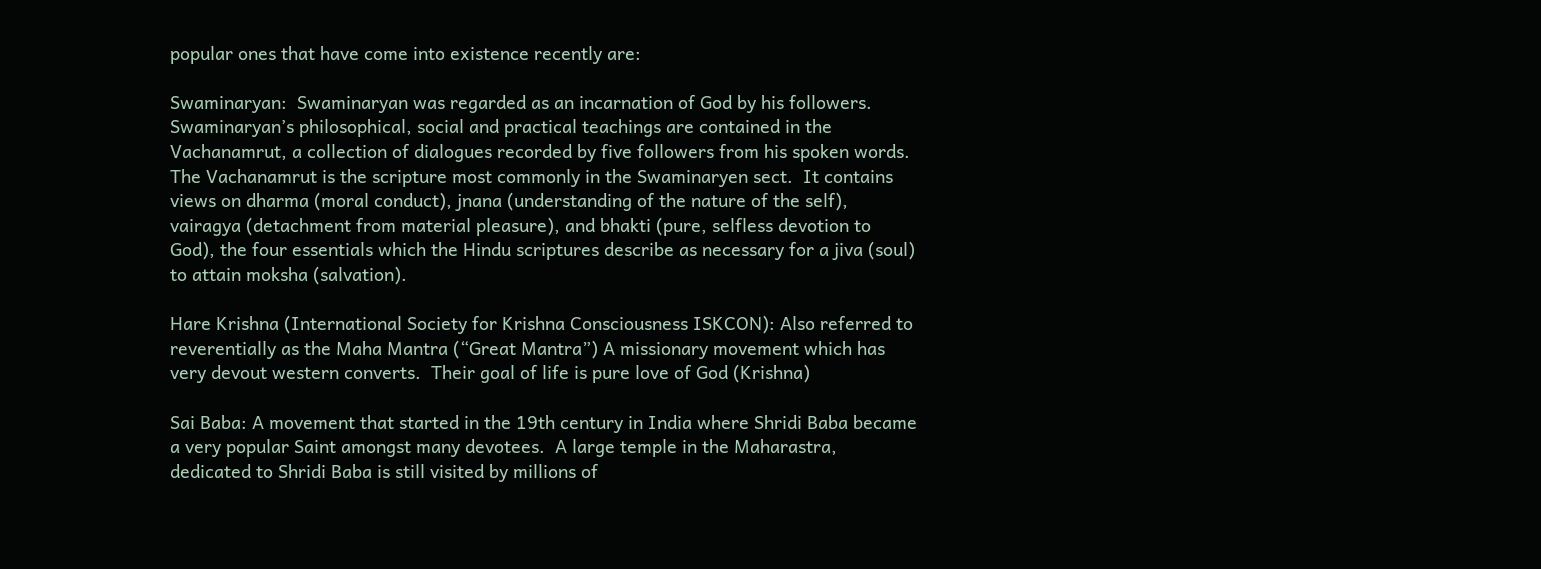popular ones that have come into existence recently are:

Swaminaryan:  Swaminaryan was regarded as an incarnation of God by his followers.  Swaminaryan’s philosophical, social and practical teachings are contained in the Vachanamrut, a collection of dialogues recorded by five followers from his spoken words. The Vachanamrut is the scripture most commonly in the Swaminaryen sect.  It contains views on dharma (moral conduct), jnana (understanding of the nature of the self), vairagya (detachment from material pleasure), and bhakti (pure, selfless devotion to God), the four essentials which the Hindu scriptures describe as necessary for a jiva (soul) to attain moksha (salvation).

Hare Krishna (International Society for Krishna Consciousness ISKCON): Also referred to reverentially as the Maha Mantra (“Great Mantra”) A missionary movement which has very devout western converts.  Their goal of life is pure love of God (Krishna)

Sai Baba: A movement that started in the 19th century in India where Shridi Baba became a very popular Saint amongst many devotees.  A large temple in the Maharastra, dedicated to Shridi Baba is still visited by millions of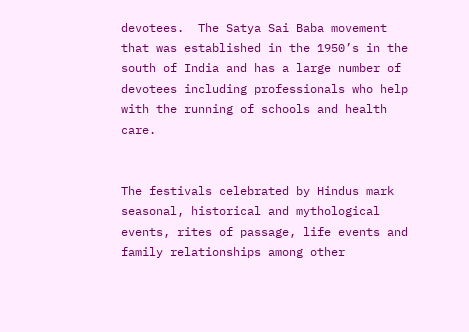devotees.  The Satya Sai Baba movement that was established in the 1950’s in the south of India and has a large number of devotees including professionals who help with the running of schools and health care.


The festivals celebrated by Hindus mark seasonal, historical and mythological events, rites of passage, life events and family relationships among other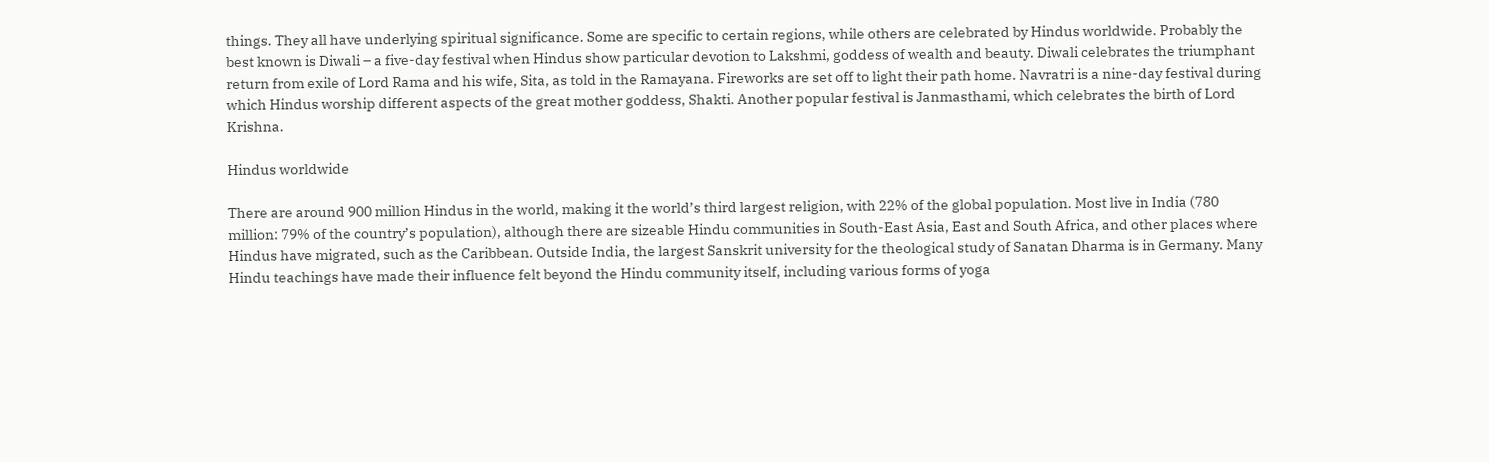things. They all have underlying spiritual significance. Some are specific to certain regions, while others are celebrated by Hindus worldwide. Probably the best known is Diwali – a five-day festival when Hindus show particular devotion to Lakshmi, goddess of wealth and beauty. Diwali celebrates the triumphant return from exile of Lord Rama and his wife, Sita, as told in the Ramayana. Fireworks are set off to light their path home. Navratri is a nine-day festival during which Hindus worship different aspects of the great mother goddess, Shakti. Another popular festival is Janmasthami, which celebrates the birth of Lord Krishna.

Hindus worldwide

There are around 900 million Hindus in the world, making it the world’s third largest religion, with 22% of the global population. Most live in India (780 million: 79% of the country’s population), although there are sizeable Hindu communities in South-East Asia, East and South Africa, and other places where Hindus have migrated, such as the Caribbean. Outside India, the largest Sanskrit university for the theological study of Sanatan Dharma is in Germany. Many Hindu teachings have made their influence felt beyond the Hindu community itself, including various forms of yoga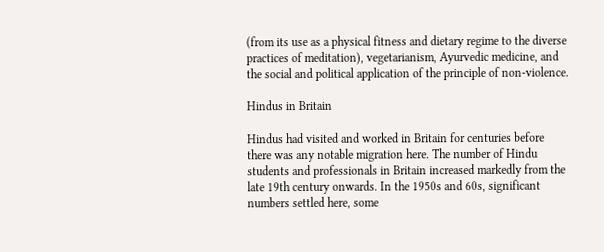(from its use as a physical fitness and dietary regime to the diverse practices of meditation), vegetarianism, Ayurvedic medicine, and the social and political application of the principle of non-violence.

Hindus in Britain

Hindus had visited and worked in Britain for centuries before there was any notable migration here. The number of Hindu students and professionals in Britain increased markedly from the late 19th century onwards. In the 1950s and 60s, significant numbers settled here, some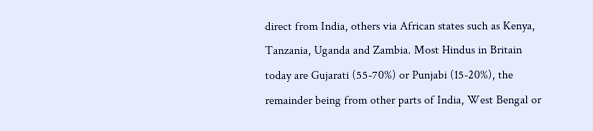direct from India, others via African states such as Kenya, Tanzania, Uganda and Zambia. Most Hindus in Britain today are Gujarati (55-70%) or Punjabi (15-20%), the remainder being from other parts of India, West Bengal or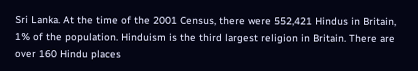Sri Lanka. At the time of the 2001 Census, there were 552,421 Hindus in Britain, 1% of the population. Hinduism is the third largest religion in Britain. There are over 160 Hindu places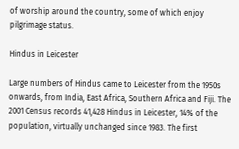of worship around the country, some of which enjoy pilgrimage status.

Hindus in Leicester

Large numbers of Hindus came to Leicester from the 1950s onwards, from India, East Africa, Southern Africa and Fiji. The 2001 Census records 41,428 Hindus in Leicester, 14% of the population, virtually unchanged since 1983. The first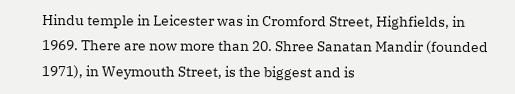Hindu temple in Leicester was in Cromford Street, Highfields, in 1969. There are now more than 20. Shree Sanatan Mandir (founded 1971), in Weymouth Street, is the biggest and is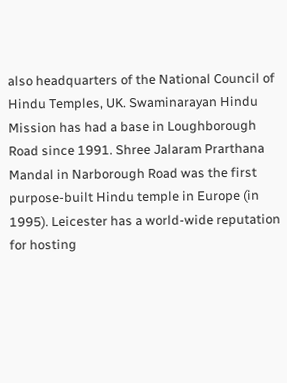also headquarters of the National Council of Hindu Temples, UK. Swaminarayan Hindu Mission has had a base in Loughborough Road since 1991. Shree Jalaram Prarthana Mandal in Narborough Road was the first purpose-built Hindu temple in Europe (in 1995). Leicester has a world-wide reputation for hosting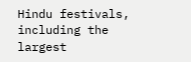Hindu festivals, including the largest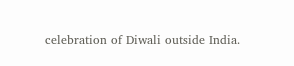celebration of Diwali outside India.